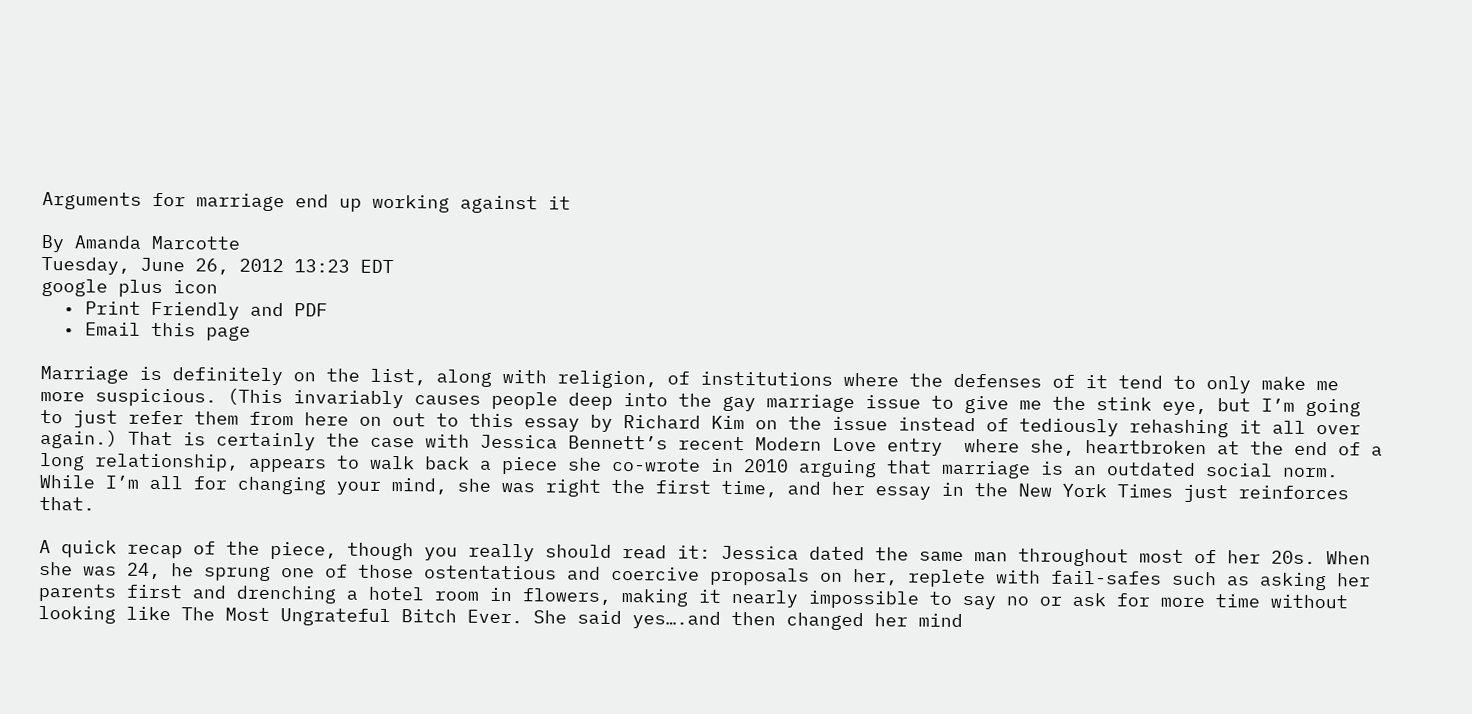Arguments for marriage end up working against it

By Amanda Marcotte
Tuesday, June 26, 2012 13:23 EDT
google plus icon
  • Print Friendly and PDF
  • Email this page

Marriage is definitely on the list, along with religion, of institutions where the defenses of it tend to only make me more suspicious. (This invariably causes people deep into the gay marriage issue to give me the stink eye, but I’m going to just refer them from here on out to this essay by Richard Kim on the issue instead of tediously rehashing it all over again.) That is certainly the case with Jessica Bennett’s recent Modern Love entry  where she, heartbroken at the end of a long relationship, appears to walk back a piece she co-wrote in 2010 arguing that marriage is an outdated social norm. While I’m all for changing your mind, she was right the first time, and her essay in the New York Times just reinforces that.

A quick recap of the piece, though you really should read it: Jessica dated the same man throughout most of her 20s. When she was 24, he sprung one of those ostentatious and coercive proposals on her, replete with fail-safes such as asking her parents first and drenching a hotel room in flowers, making it nearly impossible to say no or ask for more time without looking like The Most Ungrateful Bitch Ever. She said yes….and then changed her mind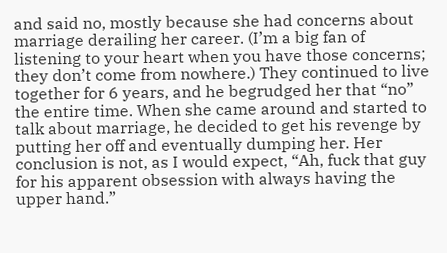and said no, mostly because she had concerns about marriage derailing her career. (I’m a big fan of listening to your heart when you have those concerns; they don’t come from nowhere.) They continued to live together for 6 years, and he begrudged her that “no” the entire time. When she came around and started to talk about marriage, he decided to get his revenge by putting her off and eventually dumping her. Her conclusion is not, as I would expect, “Ah, fuck that guy for his apparent obsession with always having the upper hand.”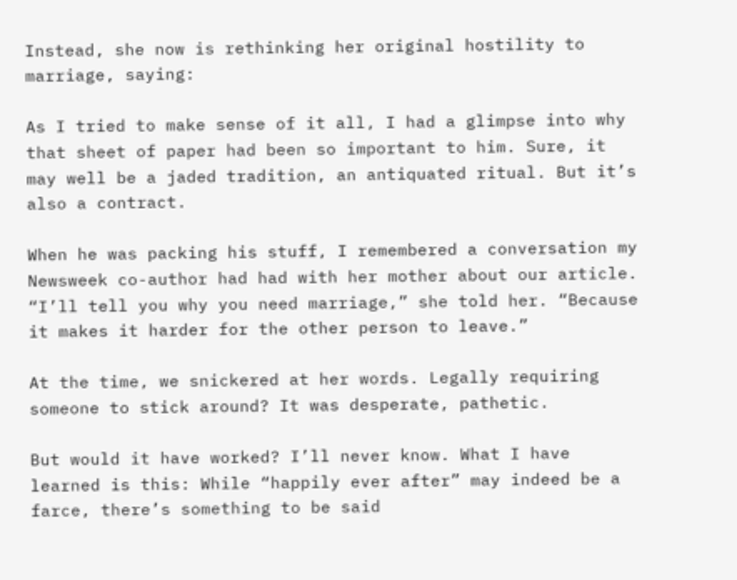Instead, she now is rethinking her original hostility to marriage, saying:

As I tried to make sense of it all, I had a glimpse into why that sheet of paper had been so important to him. Sure, it may well be a jaded tradition, an antiquated ritual. But it’s also a contract.

When he was packing his stuff, I remembered a conversation my Newsweek co-author had had with her mother about our article. “I’ll tell you why you need marriage,” she told her. “Because it makes it harder for the other person to leave.”

At the time, we snickered at her words. Legally requiring someone to stick around? It was desperate, pathetic.

But would it have worked? I’ll never know. What I have learned is this: While “happily ever after” may indeed be a farce, there’s something to be said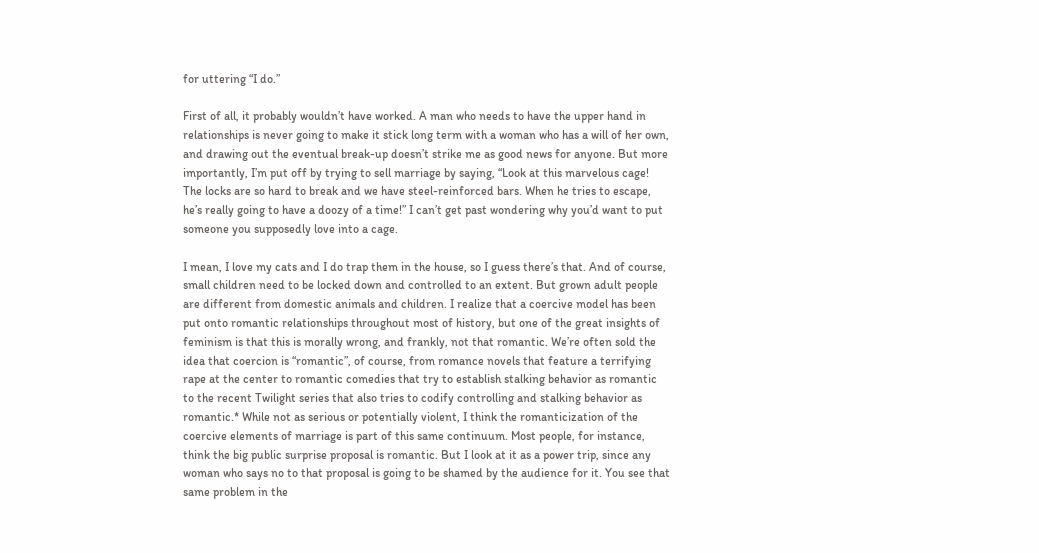for uttering “I do.”

First of all, it probably wouldn’t have worked. A man who needs to have the upper hand in relationships is never going to make it stick long term with a woman who has a will of her own, and drawing out the eventual break-up doesn’t strike me as good news for anyone. But more importantly, I’m put off by trying to sell marriage by saying, “Look at this marvelous cage! The locks are so hard to break and we have steel-reinforced bars. When he tries to escape, he’s really going to have a doozy of a time!” I can’t get past wondering why you’d want to put someone you supposedly love into a cage.

I mean, I love my cats and I do trap them in the house, so I guess there’s that. And of course, small children need to be locked down and controlled to an extent. But grown adult people are different from domestic animals and children. I realize that a coercive model has been put onto romantic relationships throughout most of history, but one of the great insights of feminism is that this is morally wrong, and frankly, not that romantic. We’re often sold the idea that coercion is “romantic”, of course, from romance novels that feature a terrifying rape at the center to romantic comedies that try to establish stalking behavior as romantic to the recent Twilight series that also tries to codify controlling and stalking behavior as romantic.* While not as serious or potentially violent, I think the romanticization of the coercive elements of marriage is part of this same continuum. Most people, for instance, think the big public surprise proposal is romantic. But I look at it as a power trip, since any woman who says no to that proposal is going to be shamed by the audience for it. You see that same problem in the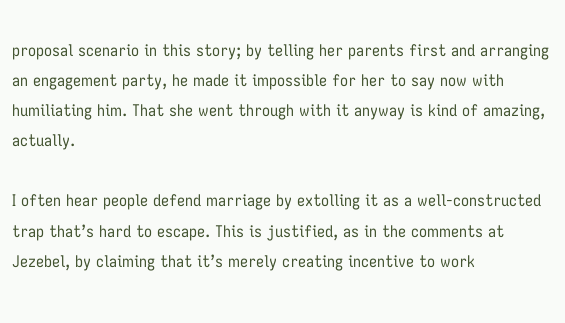proposal scenario in this story; by telling her parents first and arranging an engagement party, he made it impossible for her to say now with humiliating him. That she went through with it anyway is kind of amazing, actually.

I often hear people defend marriage by extolling it as a well-constructed trap that’s hard to escape. This is justified, as in the comments at Jezebel, by claiming that it’s merely creating incentive to work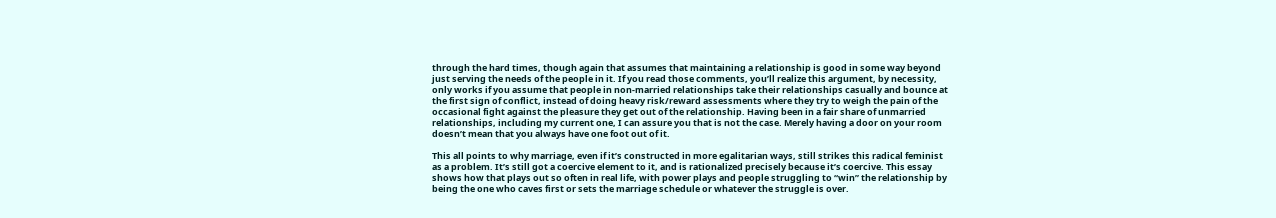through the hard times, though again that assumes that maintaining a relationship is good in some way beyond just serving the needs of the people in it. If you read those comments, you’ll realize this argument, by necessity, only works if you assume that people in non-married relationships take their relationships casually and bounce at the first sign of conflict, instead of doing heavy risk/reward assessments where they try to weigh the pain of the occasional fight against the pleasure they get out of the relationship. Having been in a fair share of unmarried relationships, including my current one, I can assure you that is not the case. Merely having a door on your room doesn’t mean that you always have one foot out of it.

This all points to why marriage, even if it’s constructed in more egalitarian ways, still strikes this radical feminist as a problem. It’s still got a coercive element to it, and is rationalized precisely because it’s coercive. This essay shows how that plays out so often in real life, with power plays and people struggling to “win” the relationship by being the one who caves first or sets the marriage schedule or whatever the struggle is over.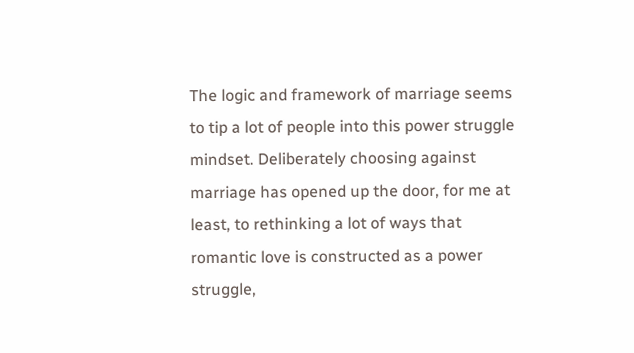The logic and framework of marriage seems to tip a lot of people into this power struggle mindset. Deliberately choosing against marriage has opened up the door, for me at least, to rethinking a lot of ways that romantic love is constructed as a power struggle,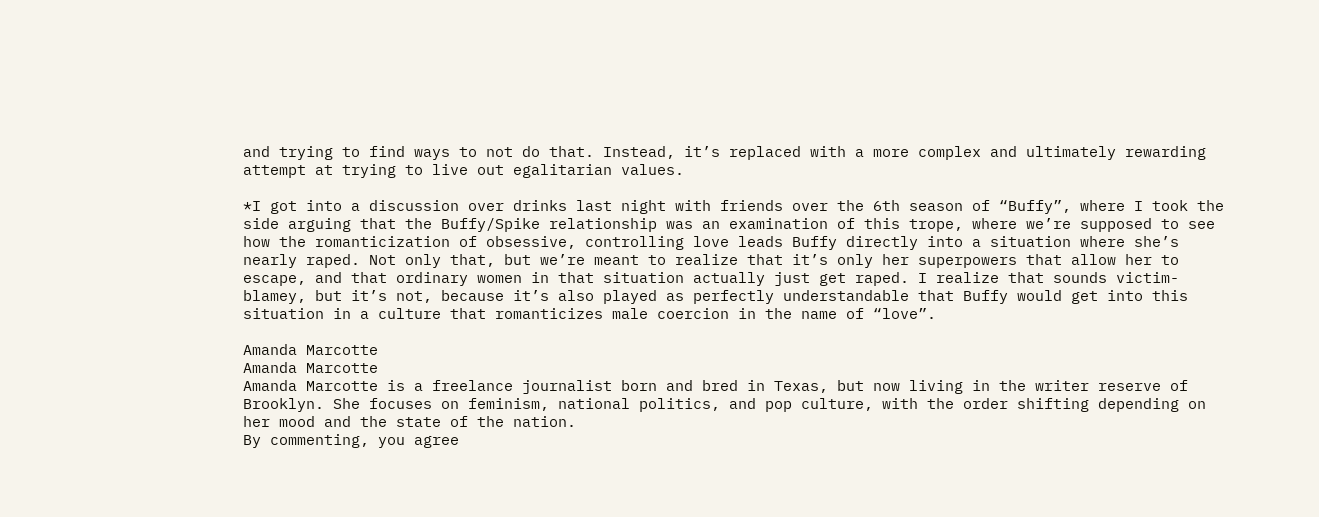and trying to find ways to not do that. Instead, it’s replaced with a more complex and ultimately rewarding attempt at trying to live out egalitarian values.

*I got into a discussion over drinks last night with friends over the 6th season of “Buffy”, where I took the side arguing that the Buffy/Spike relationship was an examination of this trope, where we’re supposed to see how the romanticization of obsessive, controlling love leads Buffy directly into a situation where she’s nearly raped. Not only that, but we’re meant to realize that it’s only her superpowers that allow her to escape, and that ordinary women in that situation actually just get raped. I realize that sounds victim-blamey, but it’s not, because it’s also played as perfectly understandable that Buffy would get into this situation in a culture that romanticizes male coercion in the name of “love”.

Amanda Marcotte
Amanda Marcotte
Amanda Marcotte is a freelance journalist born and bred in Texas, but now living in the writer reserve of Brooklyn. She focuses on feminism, national politics, and pop culture, with the order shifting depending on her mood and the state of the nation.
By commenting, you agree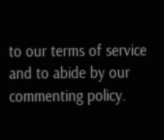to our terms of service
and to abide by our commenting policy.